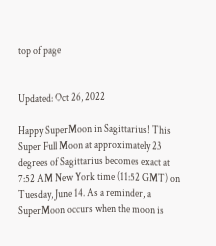top of page


Updated: Oct 26, 2022

Happy SuperMoon in Sagittarius! This Super Full Moon at approximately 23 degrees of Sagittarius becomes exact at 7:52 AM New York time (11:52 GMT) on Tuesday, June 14. As a reminder, a SuperMoon occurs when the moon is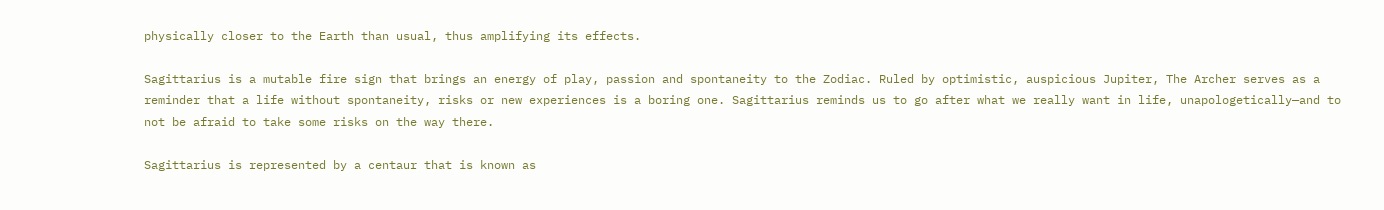physically closer to the Earth than usual, thus amplifying its effects.

Sagittarius is a mutable fire sign that brings an energy of play, passion and spontaneity to the Zodiac. Ruled by optimistic, auspicious Jupiter, The Archer serves as a reminder that a life without spontaneity, risks or new experiences is a boring one. Sagittarius reminds us to go after what we really want in life, unapologetically—and to not be afraid to take some risks on the way there.

Sagittarius is represented by a centaur that is known as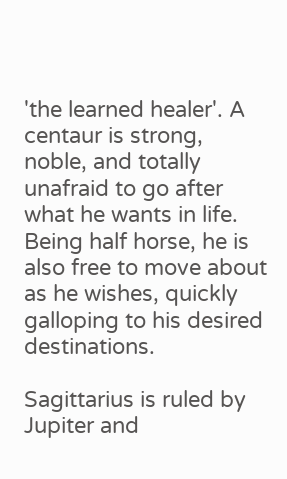'the learned healer'. A centaur is strong, noble, and totally unafraid to go after what he wants in life. Being half horse, he is also free to move about as he wishes, quickly galloping to his desired destinations.

Sagittarius is ruled by Jupiter and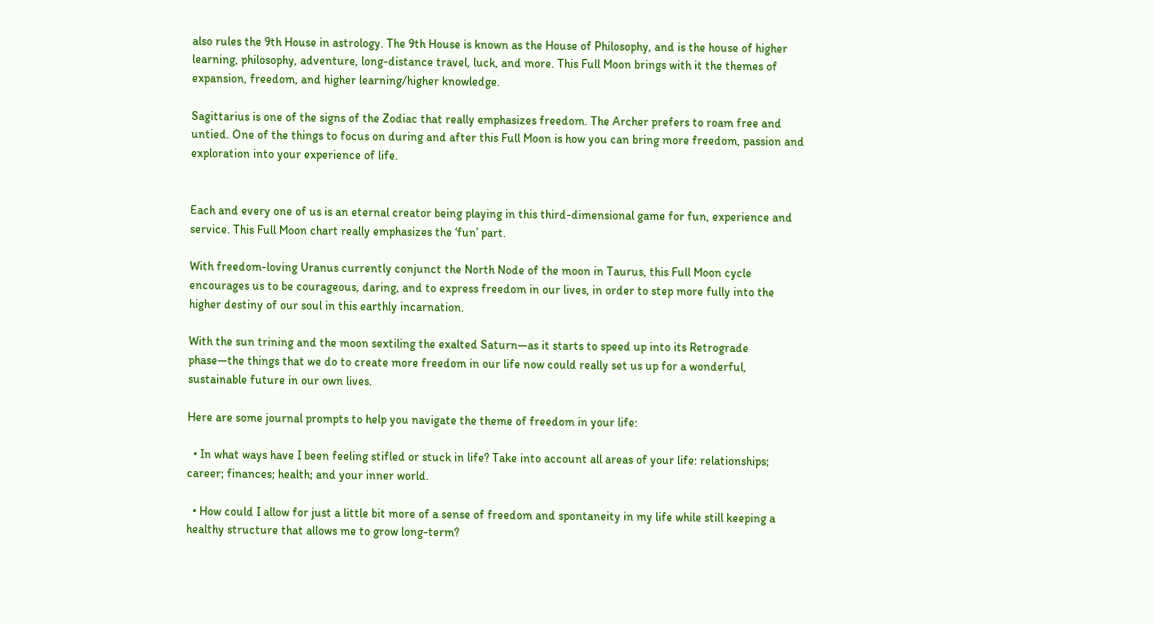also rules the 9th House in astrology. The 9th House is known as the House of Philosophy, and is the house of higher learning, philosophy, adventure, long-distance travel, luck, and more. This Full Moon brings with it the themes of expansion, freedom, and higher learning/higher knowledge.

Sagittarius is one of the signs of the Zodiac that really emphasizes freedom. The Archer prefers to roam free and untied. One of the things to focus on during and after this Full Moon is how you can bring more freedom, passion and exploration into your experience of life.


Each and every one of us is an eternal creator being playing in this third-dimensional game for fun, experience and service. This Full Moon chart really emphasizes the ‘fun’ part.

With freedom-loving Uranus currently conjunct the North Node of the moon in Taurus, this Full Moon cycle encourages us to be courageous, daring, and to express freedom in our lives, in order to step more fully into the higher destiny of our soul in this earthly incarnation.

With the sun trining and the moon sextiling the exalted Saturn—as it starts to speed up into its Retrograde phase—the things that we do to create more freedom in our life now could really set us up for a wonderful, sustainable future in our own lives.

Here are some journal prompts to help you navigate the theme of freedom in your life:

  • In what ways have I been feeling stifled or stuck in life? Take into account all areas of your life: relationships; career; finances; health; and your inner world.

  • How could I allow for just a little bit more of a sense of freedom and spontaneity in my life while still keeping a healthy structure that allows me to grow long-term?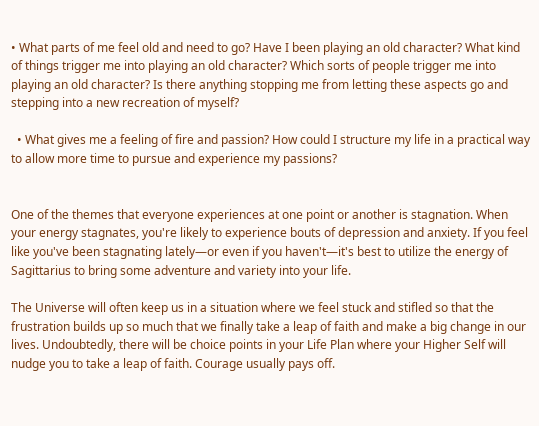• What parts of me feel old and need to go? Have I been playing an old character? What kind of things trigger me into playing an old character? Which sorts of people trigger me into playing an old character? Is there anything stopping me from letting these aspects go and stepping into a new recreation of myself?

  • What gives me a feeling of fire and passion? How could I structure my life in a practical way to allow more time to pursue and experience my passions?


One of the themes that everyone experiences at one point or another is stagnation. When your energy stagnates, you're likely to experience bouts of depression and anxiety. If you feel like you've been stagnating lately—or even if you haven't—it's best to utilize the energy of Sagittarius to bring some adventure and variety into your life.

The Universe will often keep us in a situation where we feel stuck and stifled so that the frustration builds up so much that we finally take a leap of faith and make a big change in our lives. Undoubtedly, there will be choice points in your Life Plan where your Higher Self will nudge you to take a leap of faith. Courage usually pays off.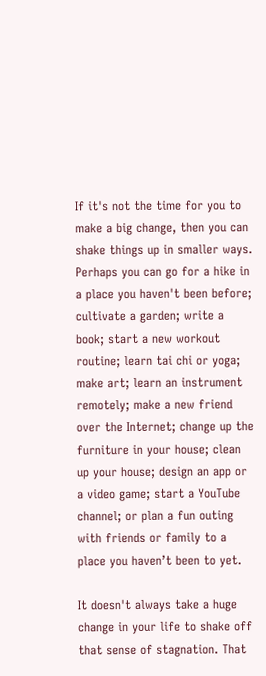If it's not the time for you to make a big change, then you can shake things up in smaller ways. Perhaps you can go for a hike in a place you haven't been before; cultivate a garden; write a book; start a new workout routine; learn tai chi or yoga; make art; learn an instrument remotely; make a new friend over the Internet; change up the furniture in your house; clean up your house; design an app or a video game; start a YouTube channel; or plan a fun outing with friends or family to a place you haven’t been to yet.

It doesn't always take a huge change in your life to shake off that sense of stagnation. That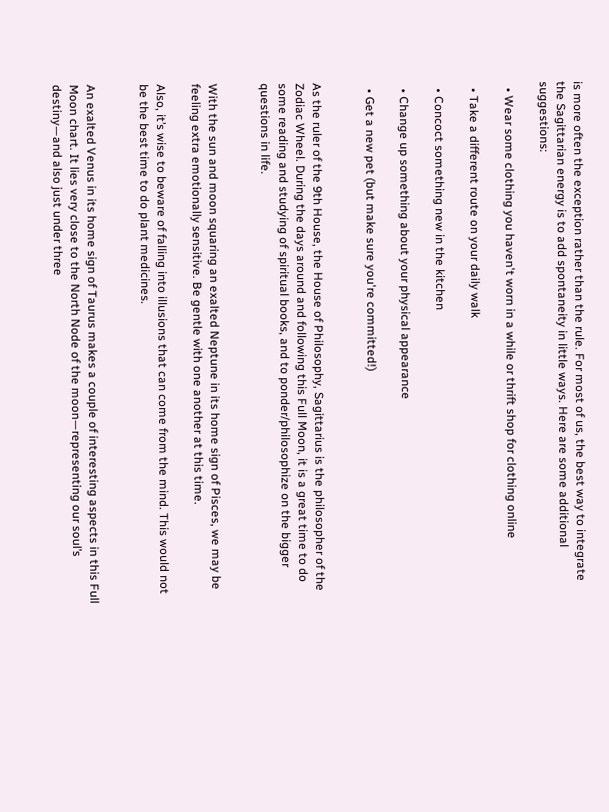is more often the exception rather than the rule. For most of us, the best way to integrate the Sagittarian energy is to add spontaneity in little ways. Here are some additional suggestions:

  • Wear some clothing you haven't worn in a while or thrift shop for clothing online

  • Take a different route on your daily walk

  • Concoct something new in the kitchen

  • Change up something about your physical appearance

  • Get a new pet (but make sure you're committed!)


As the ruler of the 9th House, the House of Philosophy, Sagittarius is the philosopher of the Zodiac Wheel. During the days around and following this Full Moon, it is a great time to do some reading and studying of spiritual books, and to ponder/philosophize on the bigger questions in life.


With the sun and moon squaring an exalted Neptune in its home sign of Pisces, we may be feeling extra emotionally sensitive. Be gentle with one another at this time.

Also, it’s wise to beware of falling into illusions that can come from the mind. This would not be the best time to do plant medicines.


An exalted Venus in its home sign of Taurus makes a couple of interesting aspects in this Full Moon chart. It lies very close to the North Node of the moon—representing our soul’s destiny—and also just under three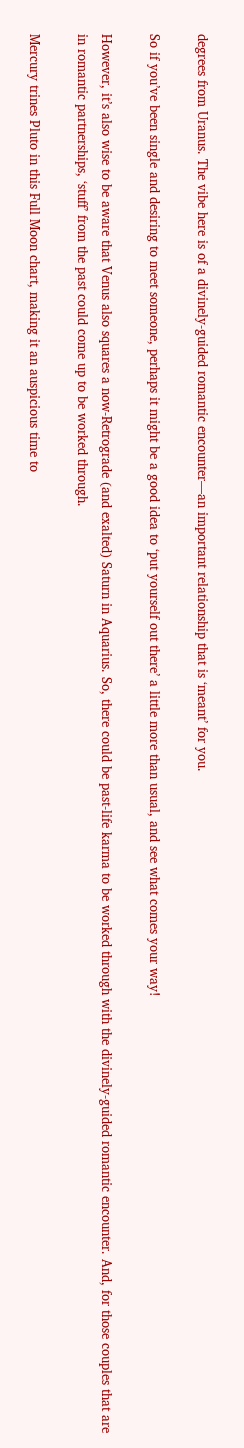degrees from Uranus. The vibe here is of a divinely-guided romantic encounter—an important relationship that is ‘meant’ for you.

So if you’ve been single and desiring to meet someone, perhaps it might be a good idea to ‘put yourself out there’ a little more than usual, and see what comes your way!

However, it’s also wise to be aware that Venus also squares a now-Retrograde (and exalted) Saturn in Aquarius. So, there could be past-life karma to be worked through with the divinely-guided romantic encounter. And, for those couples that are in romantic partnerships, ‘stuff’ from the past could come up to be worked through.

Mercury trines Pluto in this Full Moon chart, making it an auspicious time to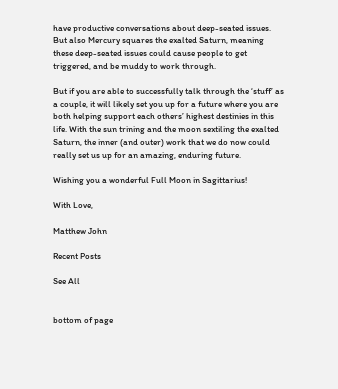have productive conversations about deep-seated issues. But also Mercury squares the exalted Saturn, meaning these deep-seated issues could cause people to get triggered, and be muddy to work through.

But if you are able to successfully talk through the ‘stuff’ as a couple, it will likely set you up for a future where you are both helping support each others’ highest destinies in this life. With the sun trining and the moon sextiling the exalted Saturn, the inner (and outer) work that we do now could really set us up for an amazing, enduring future.

Wishing you a wonderful Full Moon in Sagittarius!

With Love,

Matthew John

Recent Posts

See All


bottom of page